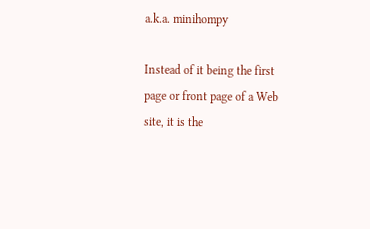a.k.a. minihompy

Instead of it being the first page or front page of a Web site, it is the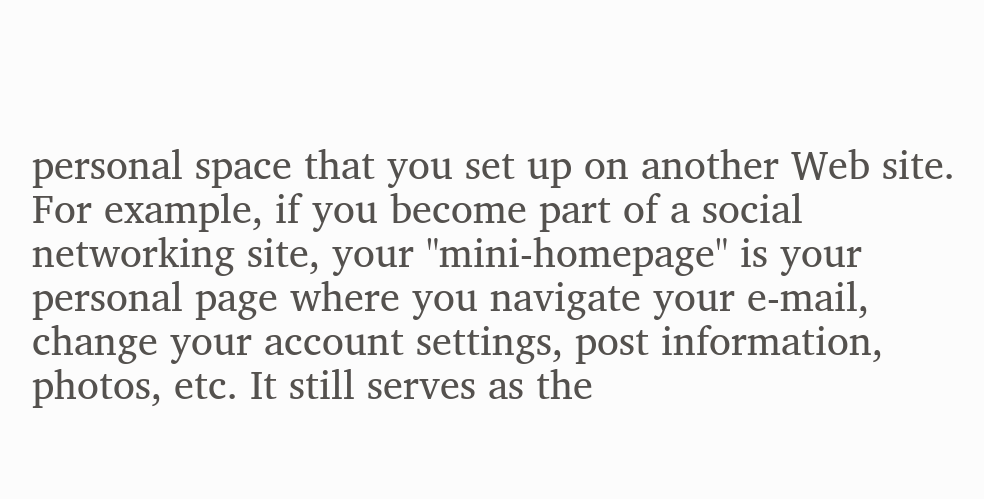personal space that you set up on another Web site. For example, if you become part of a social networking site, your "mini-homepage" is your personal page where you navigate your e-mail, change your account settings, post information, photos, etc. It still serves as the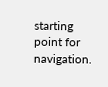starting point for navigation.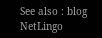See also : blog
NetLingo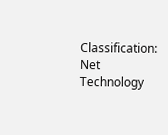Classification: Net Technology